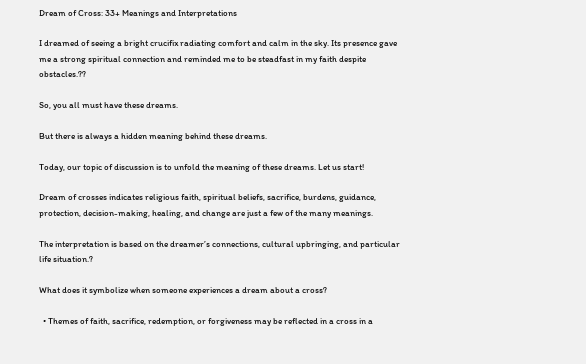Dream of Cross: 33+ Meanings and Interpretations

I dreamed of seeing a bright crucifix radiating comfort and calm in the sky. Its presence gave me a strong spiritual connection and reminded me to be steadfast in my faith despite obstacles.??

So, you all must have these dreams.

But there is always a hidden meaning behind these dreams.

Today, our topic of discussion is to unfold the meaning of these dreams. Let us start!

Dream of crosses indicates religious faith, spiritual beliefs, sacrifice, burdens, guidance, protection, decision-making, healing, and change are just a few of the many meanings.

The interpretation is based on the dreamer’s connections, cultural upbringing, and particular life situation.?

What does it symbolize when someone experiences a dream about a cross?

  • Themes of faith, sacrifice, redemption, or forgiveness may be reflected in a cross in a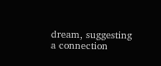dream, suggesting a connection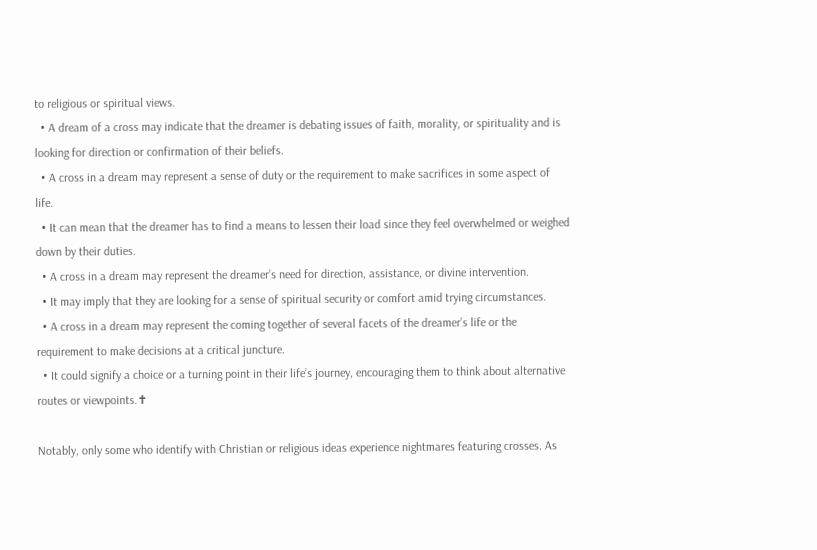to religious or spiritual views.
  • A dream of a cross may indicate that the dreamer is debating issues of faith, morality, or spirituality and is looking for direction or confirmation of their beliefs.
  • A cross in a dream may represent a sense of duty or the requirement to make sacrifices in some aspect of life.
  • It can mean that the dreamer has to find a means to lessen their load since they feel overwhelmed or weighed down by their duties.
  • A cross in a dream may represent the dreamer’s need for direction, assistance, or divine intervention.
  • It may imply that they are looking for a sense of spiritual security or comfort amid trying circumstances.
  • A cross in a dream may represent the coming together of several facets of the dreamer’s life or the requirement to make decisions at a critical juncture.
  • It could signify a choice or a turning point in their life’s journey, encouraging them to think about alternative routes or viewpoints.✝

Notably, only some who identify with Christian or religious ideas experience nightmares featuring crosses. As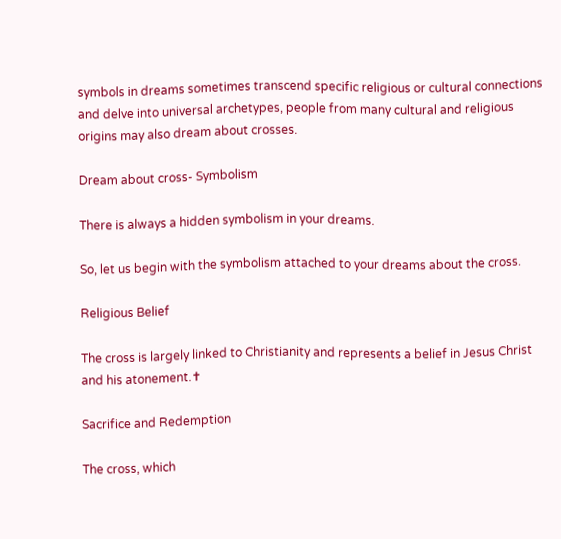symbols in dreams sometimes transcend specific religious or cultural connections and delve into universal archetypes, people from many cultural and religious origins may also dream about crosses.

Dream about cross- Symbolism

There is always a hidden symbolism in your dreams.

So, let us begin with the symbolism attached to your dreams about the cross.

Religious Belief

The cross is largely linked to Christianity and represents a belief in Jesus Christ and his atonement.✝

Sacrifice and Redemption

The cross, which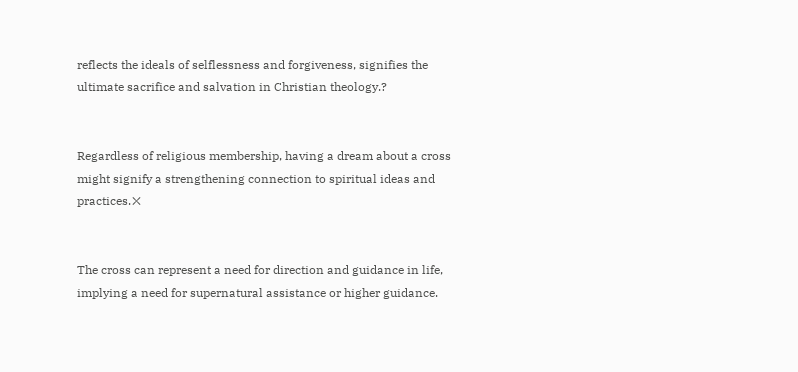reflects the ideals of selflessness and forgiveness, signifies the ultimate sacrifice and salvation in Christian theology.?


Regardless of religious membership, having a dream about a cross might signify a strengthening connection to spiritual ideas and practices.❌


The cross can represent a need for direction and guidance in life, implying a need for supernatural assistance or higher guidance.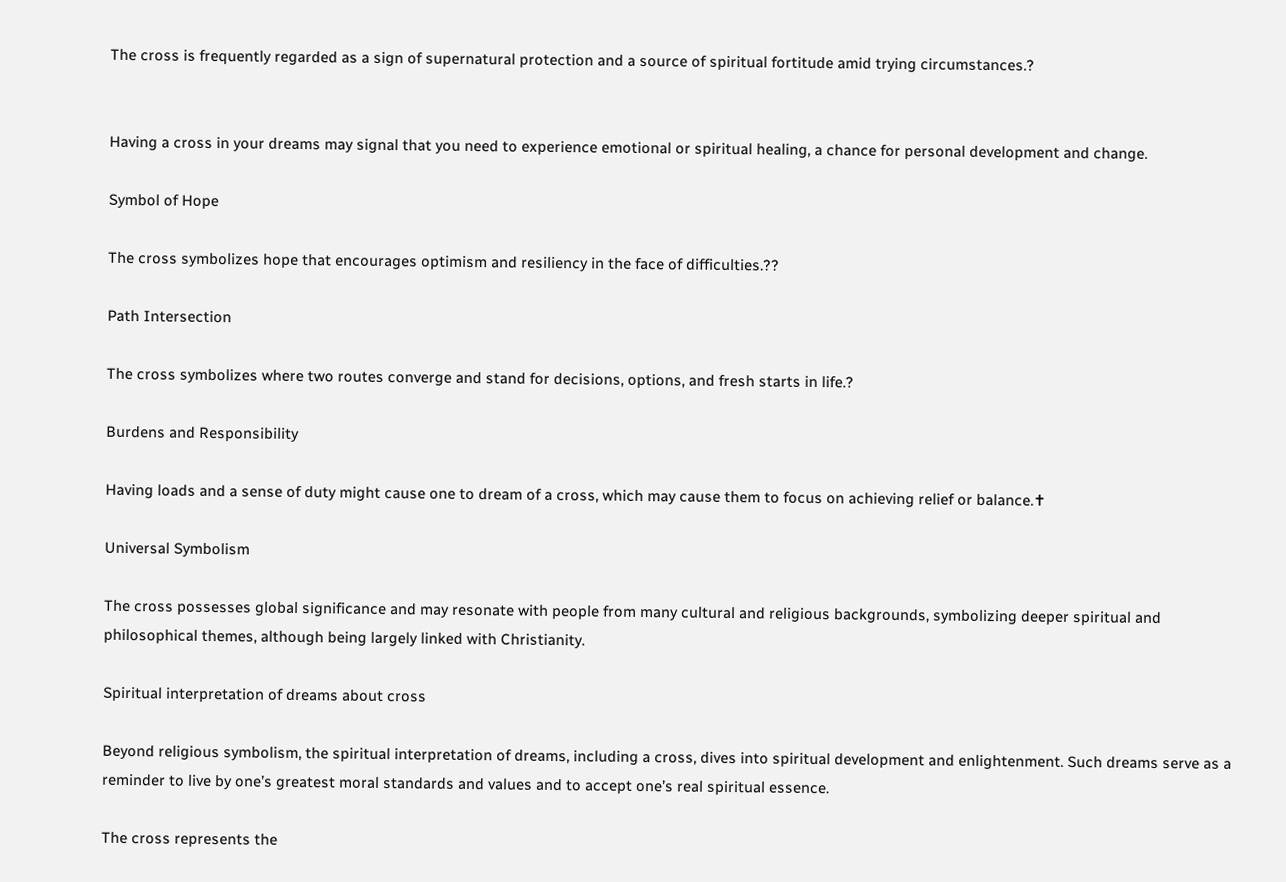The cross is frequently regarded as a sign of supernatural protection and a source of spiritual fortitude amid trying circumstances.?


Having a cross in your dreams may signal that you need to experience emotional or spiritual healing, a chance for personal development and change.

Symbol of Hope

The cross symbolizes hope that encourages optimism and resiliency in the face of difficulties.??

Path Intersection

The cross symbolizes where two routes converge and stand for decisions, options, and fresh starts in life.?

Burdens and Responsibility

Having loads and a sense of duty might cause one to dream of a cross, which may cause them to focus on achieving relief or balance.✝

Universal Symbolism

The cross possesses global significance and may resonate with people from many cultural and religious backgrounds, symbolizing deeper spiritual and philosophical themes, although being largely linked with Christianity.

Spiritual interpretation of dreams about cross

Beyond religious symbolism, the spiritual interpretation of dreams, including a cross, dives into spiritual development and enlightenment. Such dreams serve as a reminder to live by one’s greatest moral standards and values and to accept one’s real spiritual essence.

The cross represents the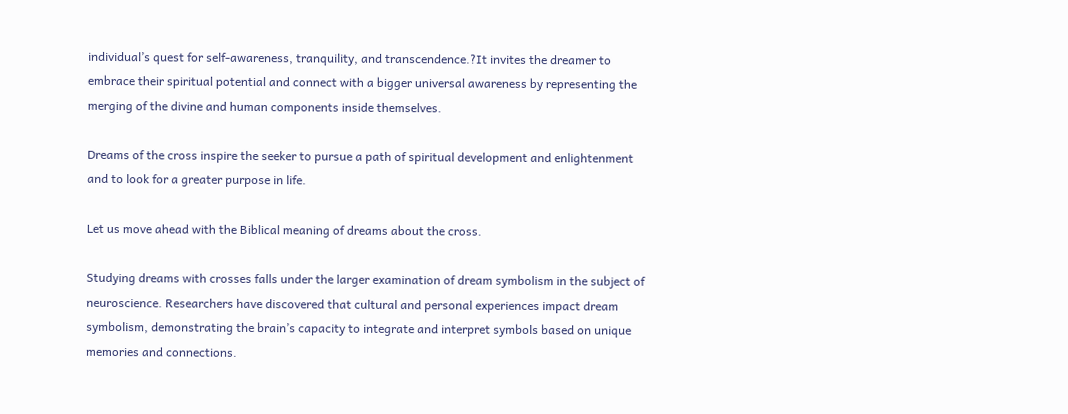individual’s quest for self-awareness, tranquility, and transcendence.?It invites the dreamer to embrace their spiritual potential and connect with a bigger universal awareness by representing the merging of the divine and human components inside themselves.

Dreams of the cross inspire the seeker to pursue a path of spiritual development and enlightenment and to look for a greater purpose in life.

Let us move ahead with the Biblical meaning of dreams about the cross.

Studying dreams with crosses falls under the larger examination of dream symbolism in the subject of neuroscience. Researchers have discovered that cultural and personal experiences impact dream symbolism, demonstrating the brain’s capacity to integrate and interpret symbols based on unique memories and connections.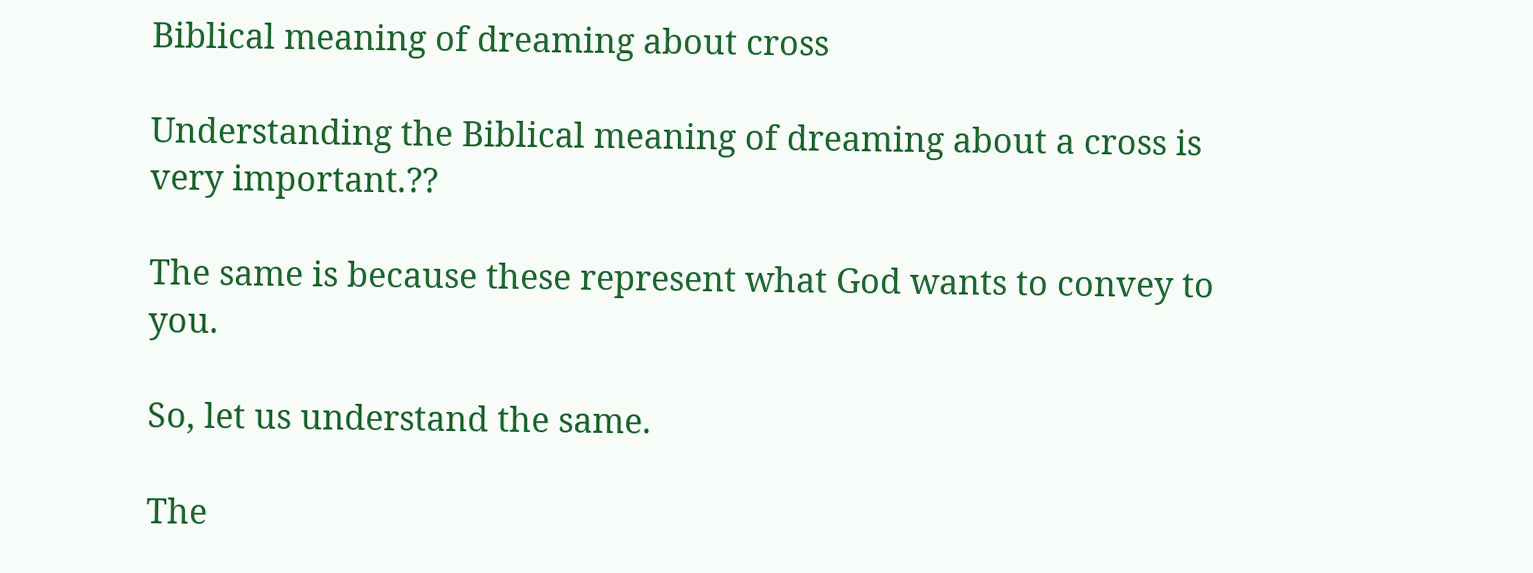Biblical meaning of dreaming about cross

Understanding the Biblical meaning of dreaming about a cross is very important.??

The same is because these represent what God wants to convey to you.

So, let us understand the same.

The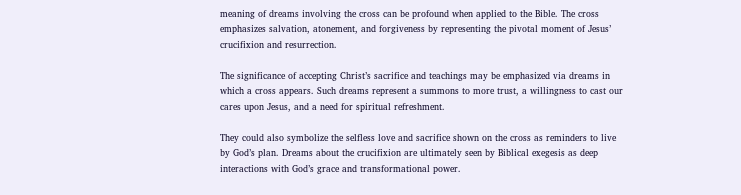meaning of dreams involving the cross can be profound when applied to the Bible. The cross emphasizes salvation, atonement, and forgiveness by representing the pivotal moment of Jesus’ crucifixion and resurrection.

The significance of accepting Christ’s sacrifice and teachings may be emphasized via dreams in which a cross appears. Such dreams represent a summons to more trust, a willingness to cast our cares upon Jesus, and a need for spiritual refreshment.

They could also symbolize the selfless love and sacrifice shown on the cross as reminders to live by God’s plan. Dreams about the crucifixion are ultimately seen by Biblical exegesis as deep interactions with God’s grace and transformational power.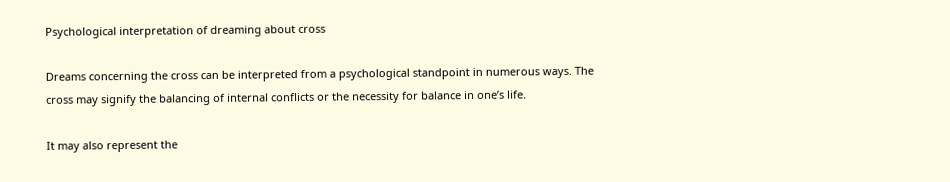Psychological interpretation of dreaming about cross

Dreams concerning the cross can be interpreted from a psychological standpoint in numerous ways. The cross may signify the balancing of internal conflicts or the necessity for balance in one’s life.

It may also represent the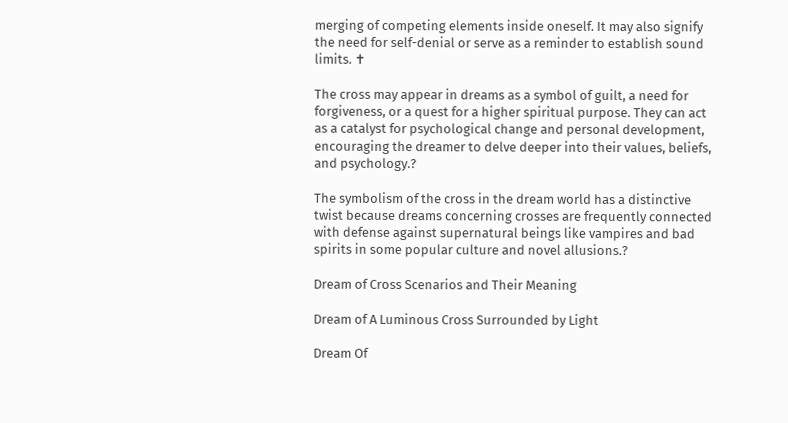merging of competing elements inside oneself. It may also signify the need for self-denial or serve as a reminder to establish sound limits. ✝

The cross may appear in dreams as a symbol of guilt, a need for forgiveness, or a quest for a higher spiritual purpose. They can act as a catalyst for psychological change and personal development, encouraging the dreamer to delve deeper into their values, beliefs, and psychology.?

The symbolism of the cross in the dream world has a distinctive twist because dreams concerning crosses are frequently connected with defense against supernatural beings like vampires and bad spirits in some popular culture and novel allusions.?

Dream of Cross Scenarios and Their Meaning

Dream of A Luminous Cross Surrounded by Light

Dream Of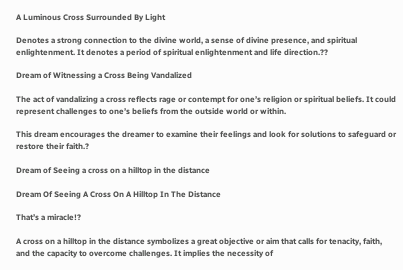A Luminous Cross Surrounded By Light

Denotes a strong connection to the divine world, a sense of divine presence, and spiritual enlightenment. It denotes a period of spiritual enlightenment and life direction.??

Dream of Witnessing a Cross Being Vandalized

The act of vandalizing a cross reflects rage or contempt for one’s religion or spiritual beliefs. It could represent challenges to one’s beliefs from the outside world or within.

This dream encourages the dreamer to examine their feelings and look for solutions to safeguard or restore their faith.?

Dream of Seeing a cross on a hilltop in the distance

Dream Of Seeing A Cross On A Hilltop In The Distance

That’s a miracle!?

A cross on a hilltop in the distance symbolizes a great objective or aim that calls for tenacity, faith, and the capacity to overcome challenges. It implies the necessity of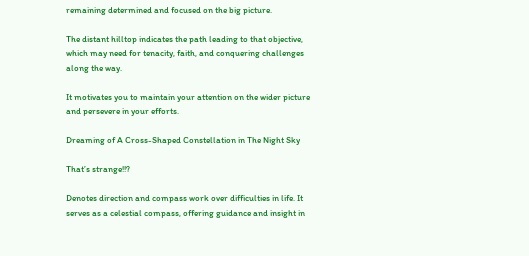remaining determined and focused on the big picture.

The distant hilltop indicates the path leading to that objective, which may need for tenacity, faith, and conquering challenges along the way.

It motivates you to maintain your attention on the wider picture and persevere in your efforts.

Dreaming of A Cross-Shaped Constellation in The Night Sky

That’s strange!!?

Denotes direction and compass work over difficulties in life. It serves as a celestial compass, offering guidance and insight in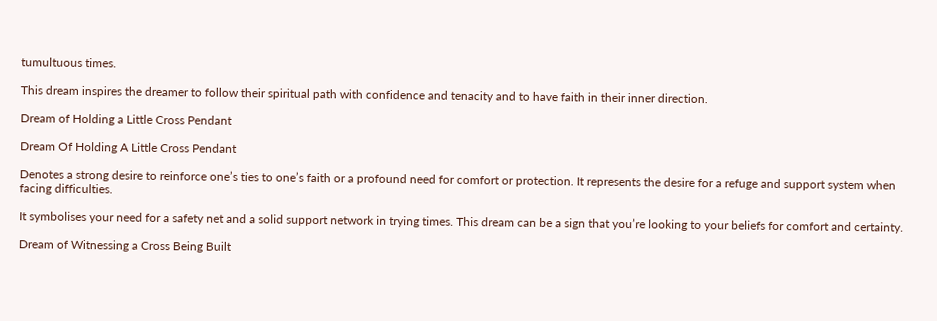tumultuous times.

This dream inspires the dreamer to follow their spiritual path with confidence and tenacity and to have faith in their inner direction.

Dream of Holding a Little Cross Pendant

Dream Of Holding A Little Cross Pendant

Denotes a strong desire to reinforce one’s ties to one’s faith or a profound need for comfort or protection. It represents the desire for a refuge and support system when facing difficulties.

It symbolises your need for a safety net and a solid support network in trying times. This dream can be a sign that you’re looking to your beliefs for comfort and certainty.

Dream of Witnessing a Cross Being Built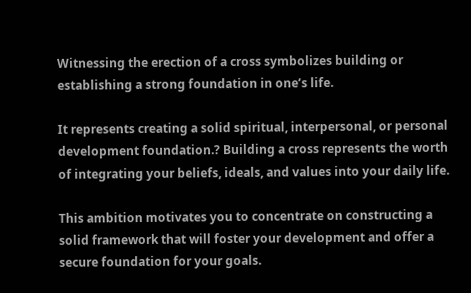Witnessing the erection of a cross symbolizes building or establishing a strong foundation in one’s life.

It represents creating a solid spiritual, interpersonal, or personal development foundation.? Building a cross represents the worth of integrating your beliefs, ideals, and values into your daily life.

This ambition motivates you to concentrate on constructing a solid framework that will foster your development and offer a secure foundation for your goals.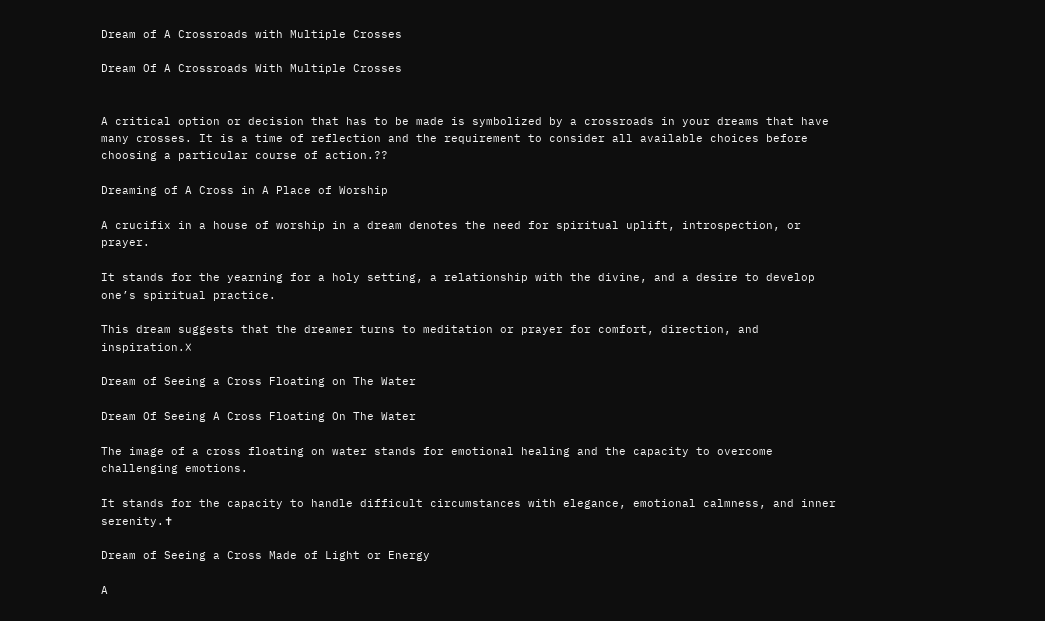Dream of A Crossroads with Multiple Crosses

Dream Of A Crossroads With Multiple Crosses


A critical option or decision that has to be made is symbolized by a crossroads in your dreams that have many crosses. It is a time of reflection and the requirement to consider all available choices before choosing a particular course of action.??

Dreaming of A Cross in A Place of Worship

A crucifix in a house of worship in a dream denotes the need for spiritual uplift, introspection, or prayer.

It stands for the yearning for a holy setting, a relationship with the divine, and a desire to develop one’s spiritual practice.

This dream suggests that the dreamer turns to meditation or prayer for comfort, direction, and inspiration.❌

Dream of Seeing a Cross Floating on The Water

Dream Of Seeing A Cross Floating On The Water

The image of a cross floating on water stands for emotional healing and the capacity to overcome challenging emotions.

It stands for the capacity to handle difficult circumstances with elegance, emotional calmness, and inner serenity.✝

Dream of Seeing a Cross Made of Light or Energy

A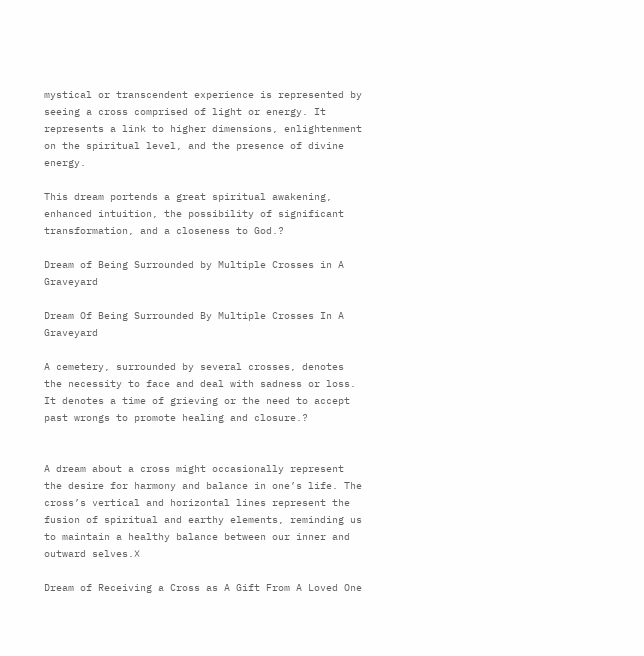mystical or transcendent experience is represented by seeing a cross comprised of light or energy. It represents a link to higher dimensions, enlightenment on the spiritual level, and the presence of divine energy.

This dream portends a great spiritual awakening, enhanced intuition, the possibility of significant transformation, and a closeness to God.?

Dream of Being Surrounded by Multiple Crosses in A Graveyard

Dream Of Being Surrounded By Multiple Crosses In A Graveyard

A cemetery, surrounded by several crosses, denotes the necessity to face and deal with sadness or loss. It denotes a time of grieving or the need to accept past wrongs to promote healing and closure.?


A dream about a cross might occasionally represent the desire for harmony and balance in one’s life. The cross’s vertical and horizontal lines represent the fusion of spiritual and earthy elements, reminding us to maintain a healthy balance between our inner and outward selves.❌

Dream of Receiving a Cross as A Gift From A Loved One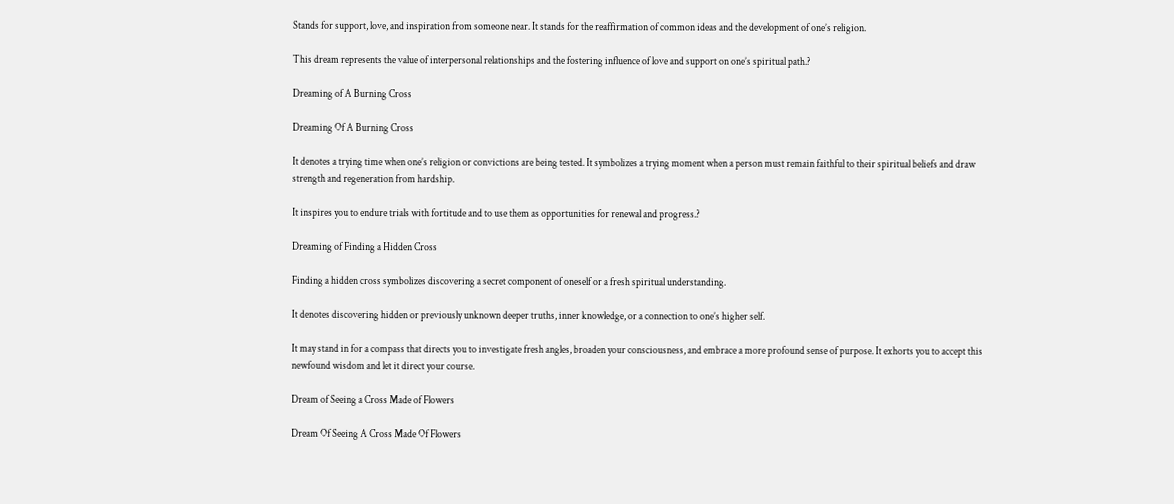Stands for support, love, and inspiration from someone near. It stands for the reaffirmation of common ideas and the development of one’s religion.

This dream represents the value of interpersonal relationships and the fostering influence of love and support on one’s spiritual path.?

Dreaming of A Burning Cross

Dreaming Of A Burning Cross

It denotes a trying time when one’s religion or convictions are being tested. It symbolizes a trying moment when a person must remain faithful to their spiritual beliefs and draw strength and regeneration from hardship.

It inspires you to endure trials with fortitude and to use them as opportunities for renewal and progress.?

Dreaming of Finding a Hidden Cross

Finding a hidden cross symbolizes discovering a secret component of oneself or a fresh spiritual understanding.

It denotes discovering hidden or previously unknown deeper truths, inner knowledge, or a connection to one’s higher self.

It may stand in for a compass that directs you to investigate fresh angles, broaden your consciousness, and embrace a more profound sense of purpose. It exhorts you to accept this newfound wisdom and let it direct your course.

Dream of Seeing a Cross Made of Flowers

Dream Of Seeing A Cross Made Of Flowers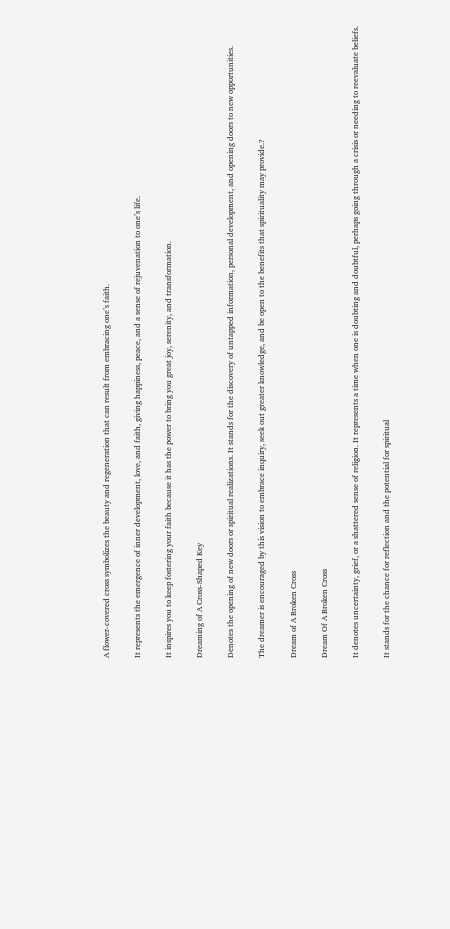A flower-covered cross symbolizes the beauty and regeneration that can result from embracing one’s faith.

It represents the emergence of inner development, love, and faith, giving happiness, peace, and a sense of rejuvenation to one’s life.

It inspires you to keep fostering your faith because it has the power to bring you great joy, serenity, and transformation.

Dreaming of A Cross-Shaped Key

Denotes the opening of new doors or spiritual realizations. It stands for the discovery of untapped information, personal development, and opening doors to new opportunities.

The dreamer is encouraged by this vision to embrace inquiry, seek out greater knowledge, and be open to the benefits that spirituality may provide.?

Dream of A Broken Cross

Dream Of A Broken Cross

It denotes uncertainty, grief, or a shattered sense of religion. It represents a time when one is doubting and doubtful, perhaps going through a crisis or needing to reevaluate beliefs.

It stands for the chance for reflection and the potential for spiritual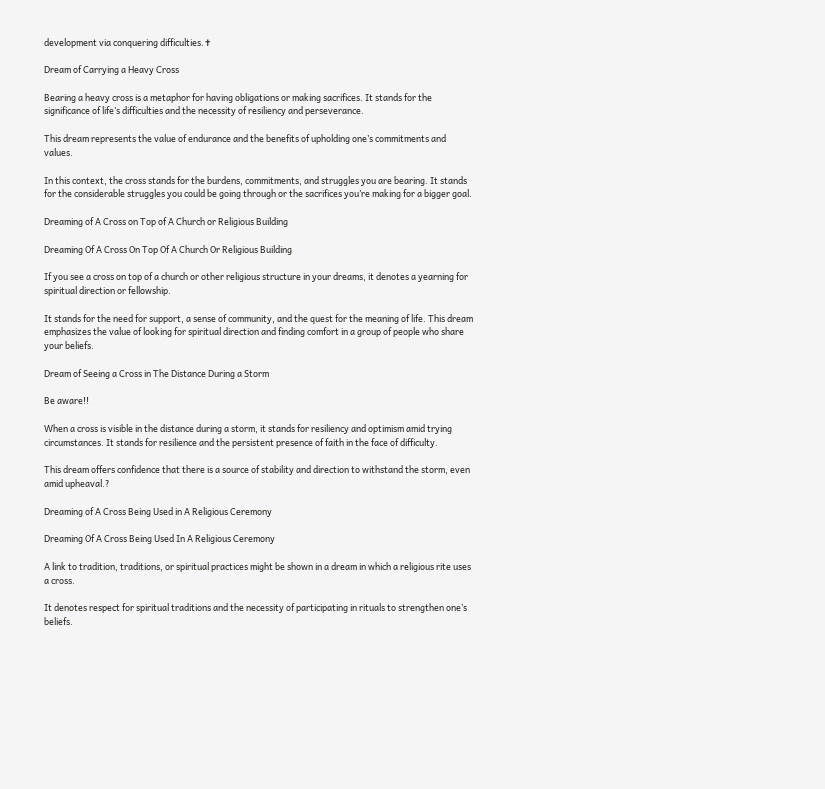development via conquering difficulties.✝

Dream of Carrying a Heavy Cross

Bearing a heavy cross is a metaphor for having obligations or making sacrifices. It stands for the significance of life’s difficulties and the necessity of resiliency and perseverance.

This dream represents the value of endurance and the benefits of upholding one’s commitments and values.

In this context, the cross stands for the burdens, commitments, and struggles you are bearing. It stands for the considerable struggles you could be going through or the sacrifices you’re making for a bigger goal.

Dreaming of A Cross on Top of A Church or Religious Building

Dreaming Of A Cross On Top Of A Church Or Religious Building

If you see a cross on top of a church or other religious structure in your dreams, it denotes a yearning for spiritual direction or fellowship.

It stands for the need for support, a sense of community, and the quest for the meaning of life. This dream emphasizes the value of looking for spiritual direction and finding comfort in a group of people who share your beliefs.

Dream of Seeing a Cross in The Distance During a Storm

Be aware!!

When a cross is visible in the distance during a storm, it stands for resiliency and optimism amid trying circumstances. It stands for resilience and the persistent presence of faith in the face of difficulty.

This dream offers confidence that there is a source of stability and direction to withstand the storm, even amid upheaval.?

Dreaming of A Cross Being Used in A Religious Ceremony

Dreaming Of A Cross Being Used In A Religious Ceremony

A link to tradition, traditions, or spiritual practices might be shown in a dream in which a religious rite uses a cross.

It denotes respect for spiritual traditions and the necessity of participating in rituals to strengthen one’s beliefs.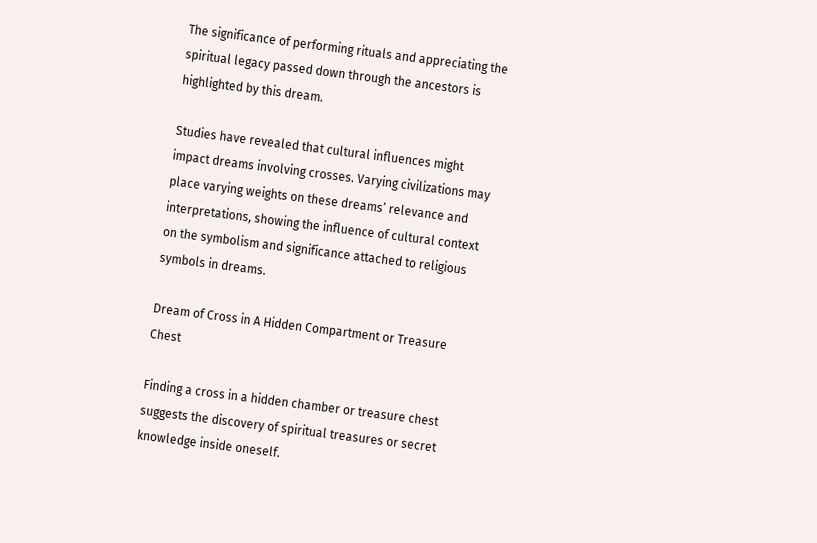The significance of performing rituals and appreciating the spiritual legacy passed down through the ancestors is highlighted by this dream.

Studies have revealed that cultural influences might impact dreams involving crosses. Varying civilizations may place varying weights on these dreams’ relevance and interpretations, showing the influence of cultural context on the symbolism and significance attached to religious symbols in dreams.

Dream of Cross in A Hidden Compartment or Treasure Chest

Finding a cross in a hidden chamber or treasure chest suggests the discovery of spiritual treasures or secret knowledge inside oneself.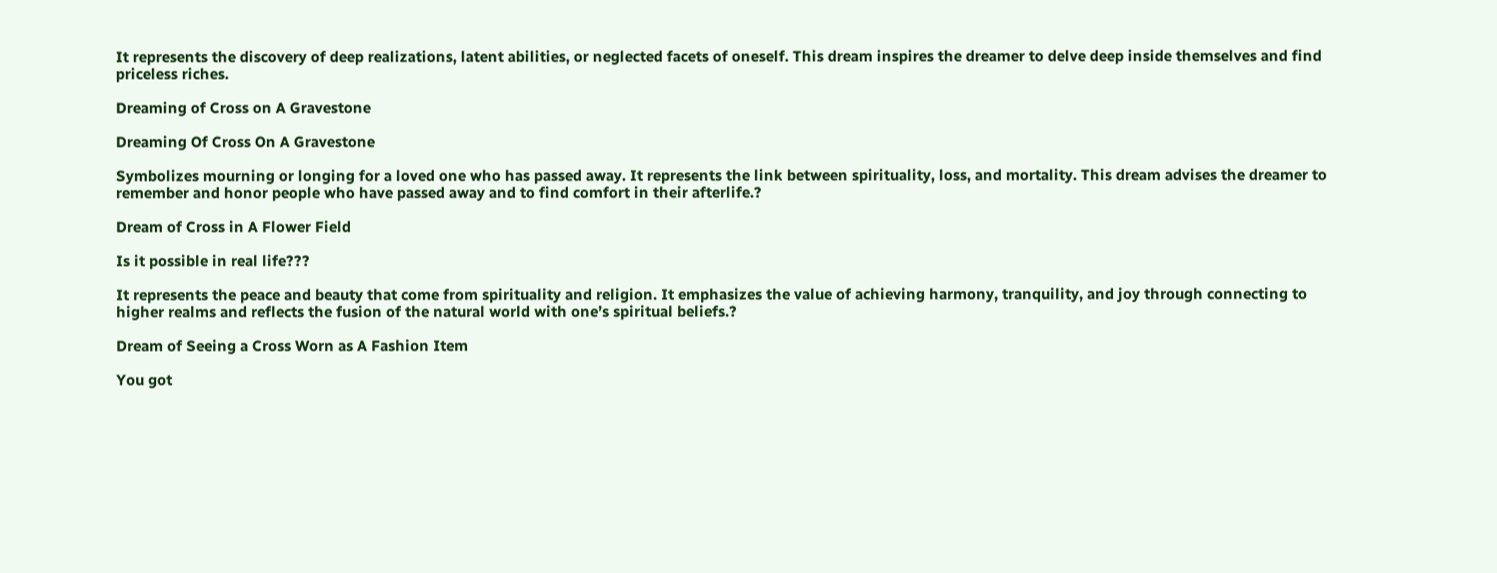It represents the discovery of deep realizations, latent abilities, or neglected facets of oneself. This dream inspires the dreamer to delve deep inside themselves and find priceless riches.

Dreaming of Cross on A Gravestone

Dreaming Of Cross On A Gravestone

Symbolizes mourning or longing for a loved one who has passed away. It represents the link between spirituality, loss, and mortality. This dream advises the dreamer to remember and honor people who have passed away and to find comfort in their afterlife.?

Dream of Cross in A Flower Field

Is it possible in real life???

It represents the peace and beauty that come from spirituality and religion. It emphasizes the value of achieving harmony, tranquility, and joy through connecting to higher realms and reflects the fusion of the natural world with one’s spiritual beliefs.?

Dream of Seeing a Cross Worn as A Fashion Item

You got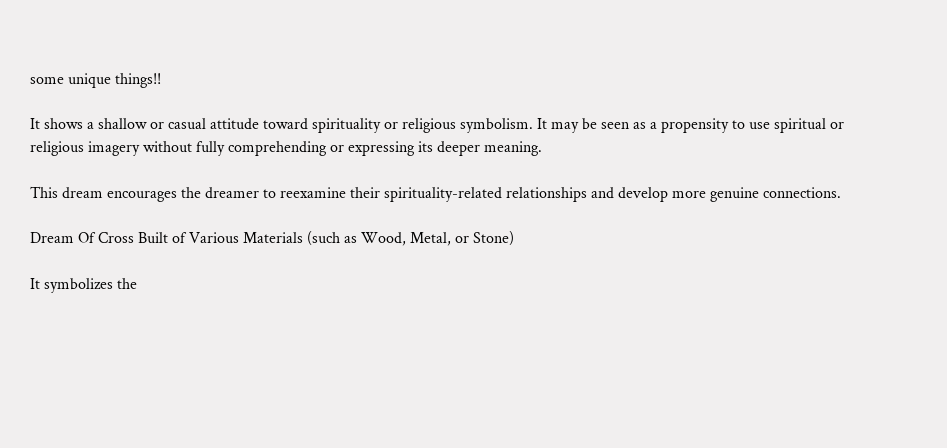some unique things!!

It shows a shallow or casual attitude toward spirituality or religious symbolism. It may be seen as a propensity to use spiritual or religious imagery without fully comprehending or expressing its deeper meaning.

This dream encourages the dreamer to reexamine their spirituality-related relationships and develop more genuine connections.

Dream Of Cross Built of Various Materials (such as Wood, Metal, or Stone)

It symbolizes the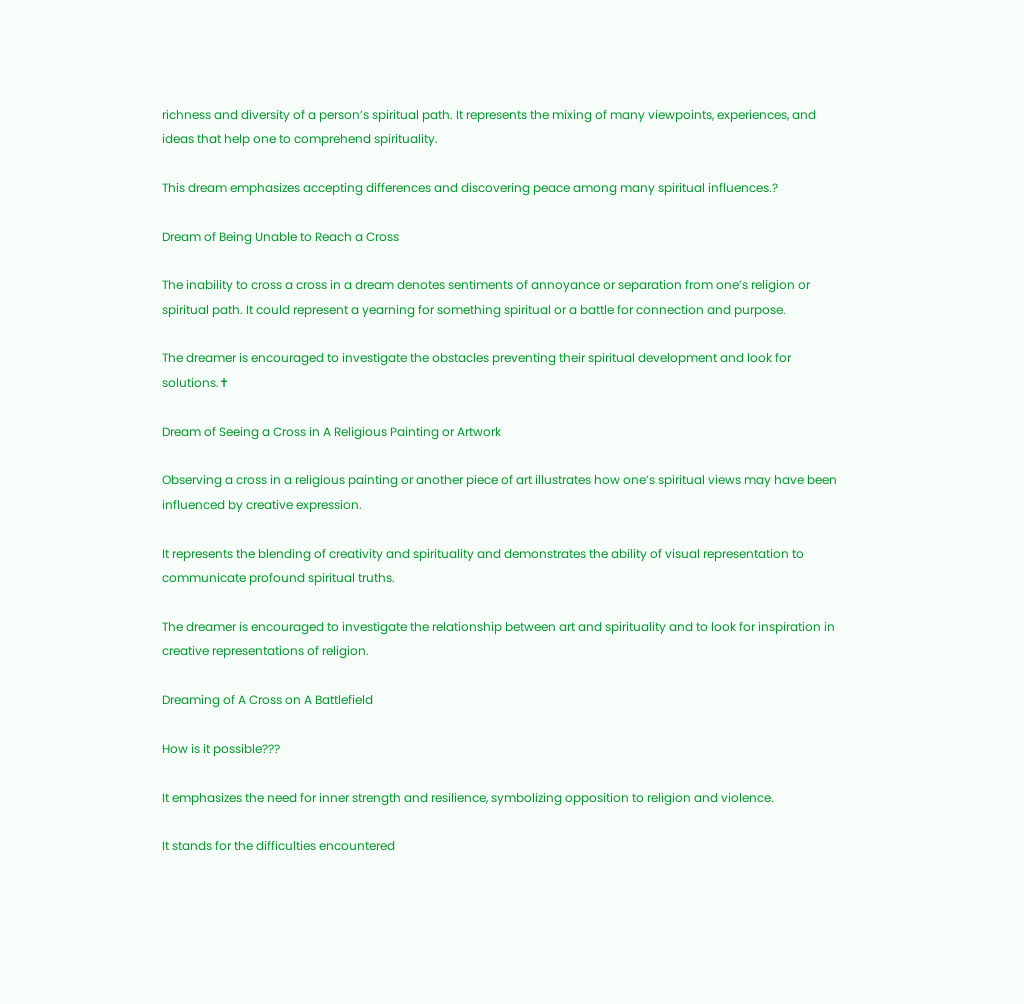richness and diversity of a person’s spiritual path. It represents the mixing of many viewpoints, experiences, and ideas that help one to comprehend spirituality.

This dream emphasizes accepting differences and discovering peace among many spiritual influences.?

Dream of Being Unable to Reach a Cross

The inability to cross a cross in a dream denotes sentiments of annoyance or separation from one’s religion or spiritual path. It could represent a yearning for something spiritual or a battle for connection and purpose.

The dreamer is encouraged to investigate the obstacles preventing their spiritual development and look for solutions.✝

Dream of Seeing a Cross in A Religious Painting or Artwork

Observing a cross in a religious painting or another piece of art illustrates how one’s spiritual views may have been influenced by creative expression.

It represents the blending of creativity and spirituality and demonstrates the ability of visual representation to communicate profound spiritual truths.

The dreamer is encouraged to investigate the relationship between art and spirituality and to look for inspiration in creative representations of religion.

Dreaming of A Cross on A Battlefield

How is it possible???

It emphasizes the need for inner strength and resilience, symbolizing opposition to religion and violence.

It stands for the difficulties encountered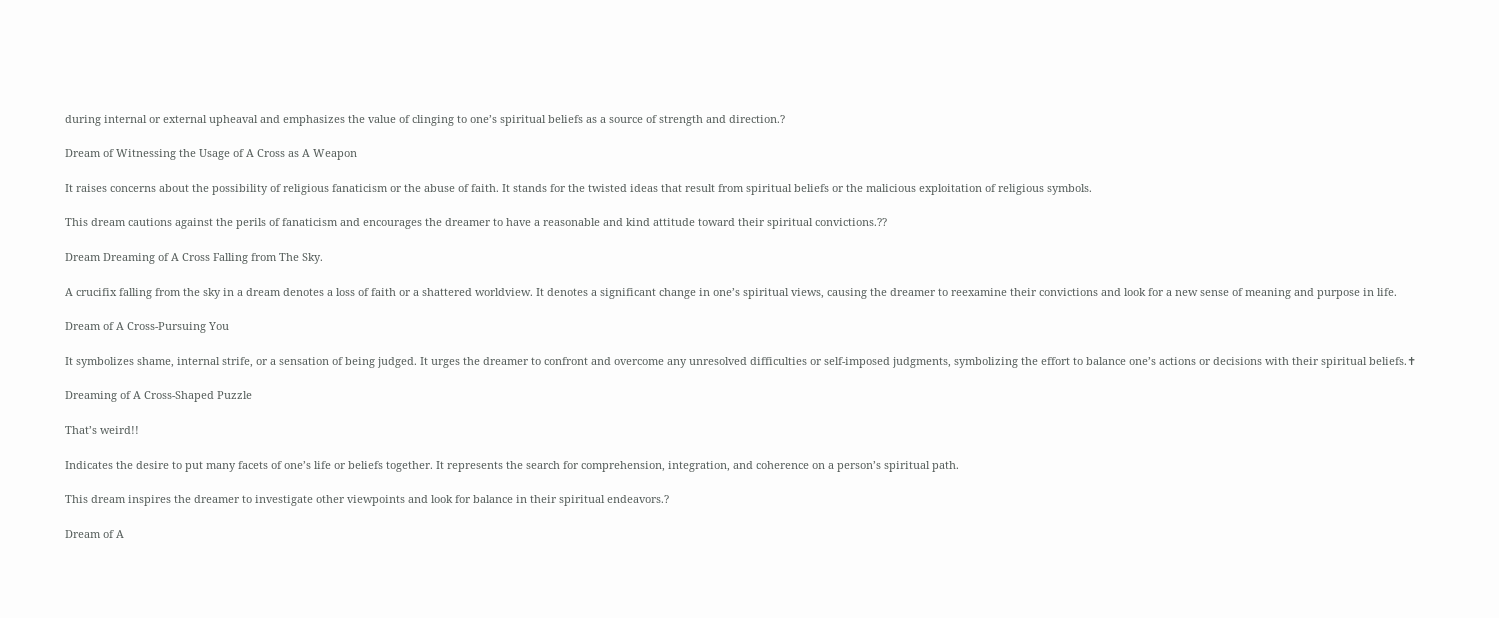during internal or external upheaval and emphasizes the value of clinging to one’s spiritual beliefs as a source of strength and direction.?

Dream of Witnessing the Usage of A Cross as A Weapon

It raises concerns about the possibility of religious fanaticism or the abuse of faith. It stands for the twisted ideas that result from spiritual beliefs or the malicious exploitation of religious symbols.

This dream cautions against the perils of fanaticism and encourages the dreamer to have a reasonable and kind attitude toward their spiritual convictions.??

Dream Dreaming of A Cross Falling from The Sky.

A crucifix falling from the sky in a dream denotes a loss of faith or a shattered worldview. It denotes a significant change in one’s spiritual views, causing the dreamer to reexamine their convictions and look for a new sense of meaning and purpose in life.

Dream of A Cross-Pursuing You

It symbolizes shame, internal strife, or a sensation of being judged. It urges the dreamer to confront and overcome any unresolved difficulties or self-imposed judgments, symbolizing the effort to balance one’s actions or decisions with their spiritual beliefs.✝

Dreaming of A Cross-Shaped Puzzle

That’s weird!!

Indicates the desire to put many facets of one’s life or beliefs together. It represents the search for comprehension, integration, and coherence on a person’s spiritual path.

This dream inspires the dreamer to investigate other viewpoints and look for balance in their spiritual endeavors.?

Dream of A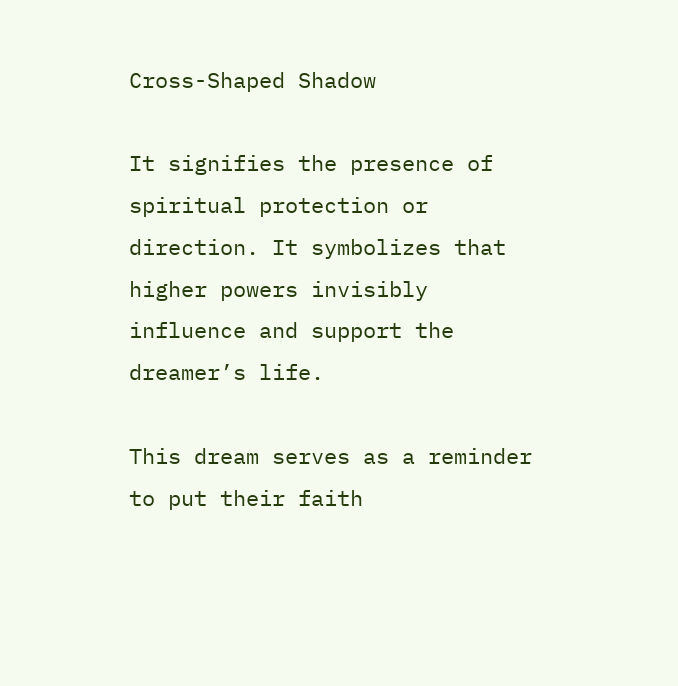Cross-Shaped Shadow

It signifies the presence of spiritual protection or direction. It symbolizes that higher powers invisibly influence and support the dreamer’s life.

This dream serves as a reminder to put their faith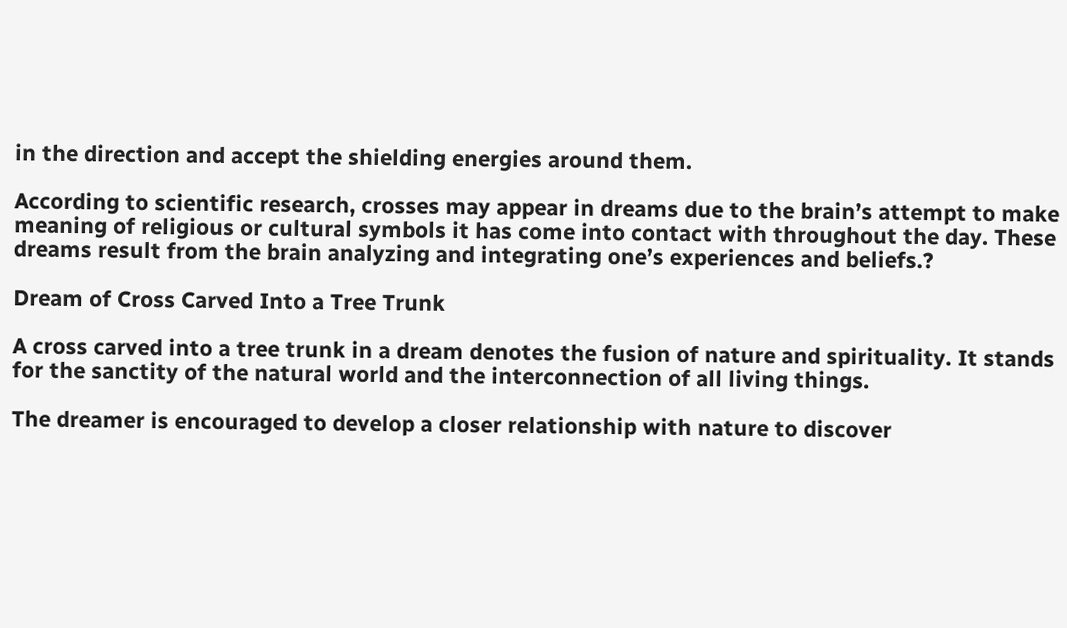in the direction and accept the shielding energies around them.

According to scientific research, crosses may appear in dreams due to the brain’s attempt to make meaning of religious or cultural symbols it has come into contact with throughout the day. These dreams result from the brain analyzing and integrating one’s experiences and beliefs.?

Dream of Cross Carved Into a Tree Trunk

A cross carved into a tree trunk in a dream denotes the fusion of nature and spirituality. It stands for the sanctity of the natural world and the interconnection of all living things.

The dreamer is encouraged to develop a closer relationship with nature to discover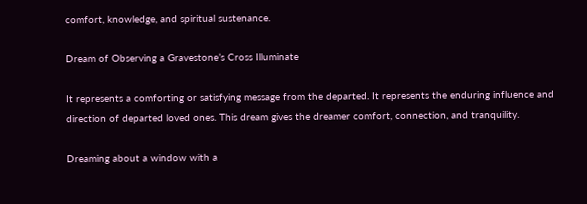comfort, knowledge, and spiritual sustenance.

Dream of Observing a Gravestone’s Cross Illuminate

It represents a comforting or satisfying message from the departed. It represents the enduring influence and direction of departed loved ones. This dream gives the dreamer comfort, connection, and tranquility.

Dreaming about a window with a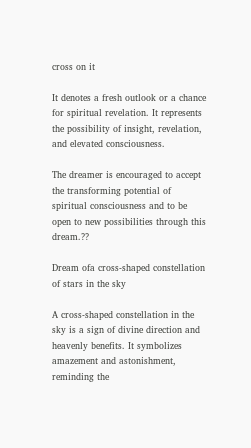cross on it

It denotes a fresh outlook or a chance for spiritual revelation. It represents the possibility of insight, revelation, and elevated consciousness.

The dreamer is encouraged to accept the transforming potential of spiritual consciousness and to be open to new possibilities through this dream.??

Dream ofa cross-shaped constellation of stars in the sky

A cross-shaped constellation in the sky is a sign of divine direction and heavenly benefits. It symbolizes amazement and astonishment, reminding the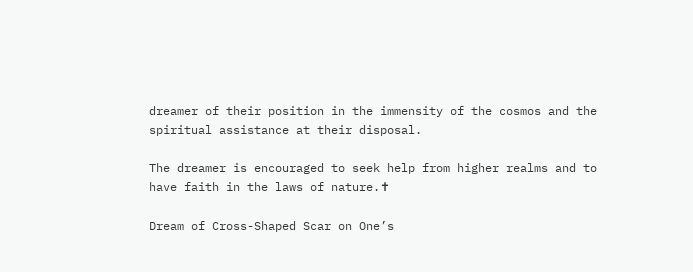dreamer of their position in the immensity of the cosmos and the spiritual assistance at their disposal.

The dreamer is encouraged to seek help from higher realms and to have faith in the laws of nature.✝

Dream of Cross-Shaped Scar on One’s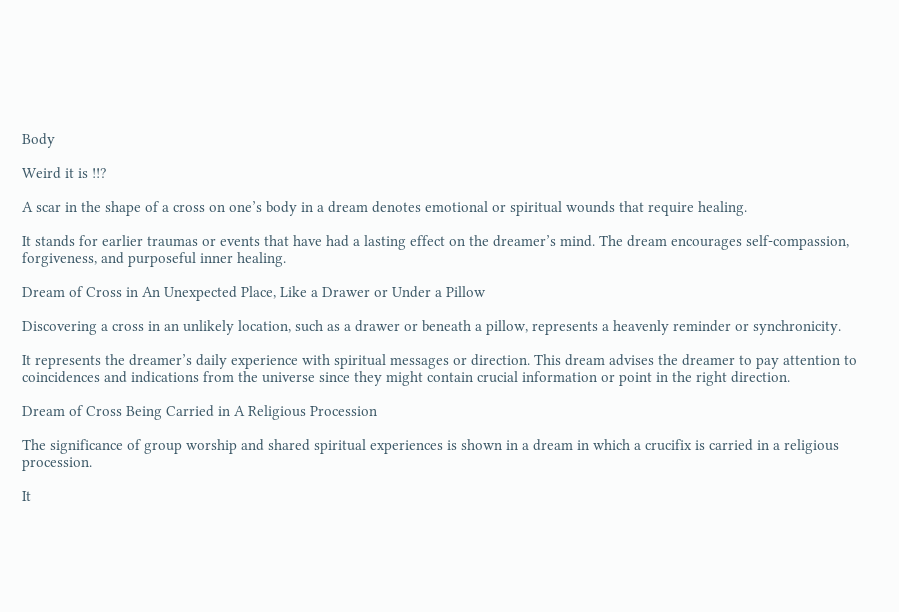Body

Weird it is !!?

A scar in the shape of a cross on one’s body in a dream denotes emotional or spiritual wounds that require healing.

It stands for earlier traumas or events that have had a lasting effect on the dreamer’s mind. The dream encourages self-compassion, forgiveness, and purposeful inner healing.

Dream of Cross in An Unexpected Place, Like a Drawer or Under a Pillow

Discovering a cross in an unlikely location, such as a drawer or beneath a pillow, represents a heavenly reminder or synchronicity.

It represents the dreamer’s daily experience with spiritual messages or direction. This dream advises the dreamer to pay attention to coincidences and indications from the universe since they might contain crucial information or point in the right direction.

Dream of Cross Being Carried in A Religious Procession

The significance of group worship and shared spiritual experiences is shown in a dream in which a crucifix is carried in a religious procession.

It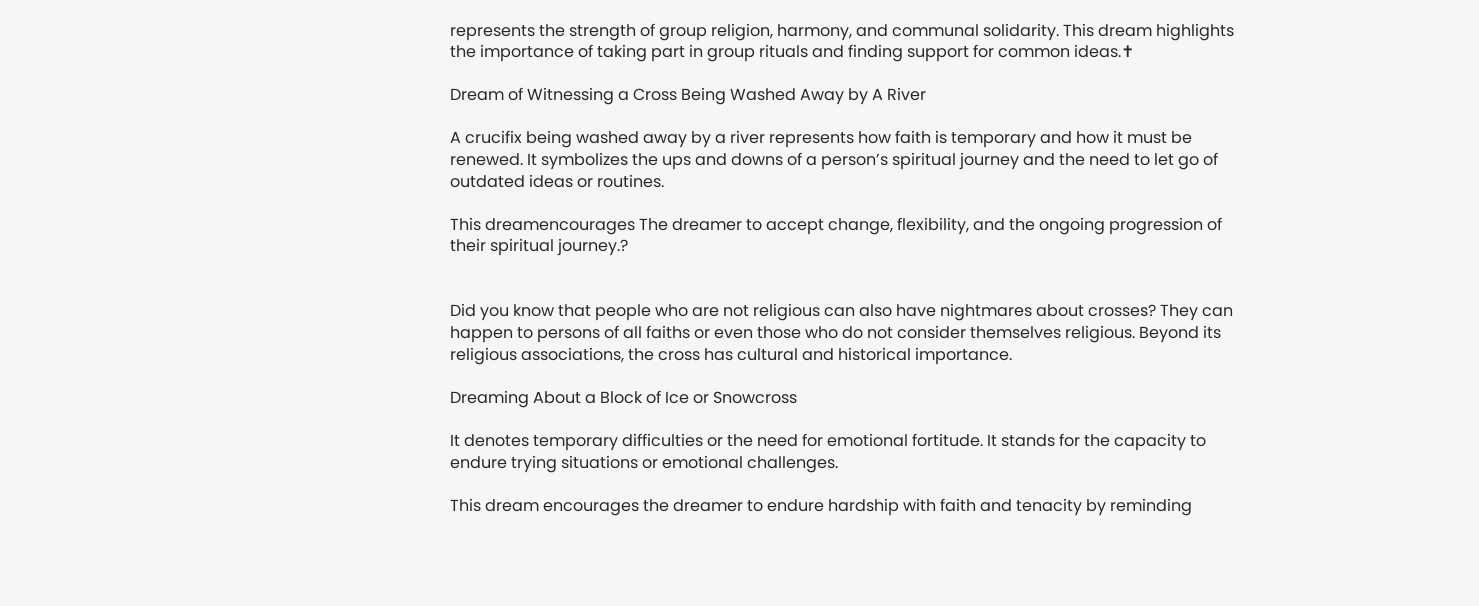represents the strength of group religion, harmony, and communal solidarity. This dream highlights the importance of taking part in group rituals and finding support for common ideas.✝

Dream of Witnessing a Cross Being Washed Away by A River

A crucifix being washed away by a river represents how faith is temporary and how it must be renewed. It symbolizes the ups and downs of a person’s spiritual journey and the need to let go of outdated ideas or routines.

This dreamencourages The dreamer to accept change, flexibility, and the ongoing progression of their spiritual journey.?


Did you know that people who are not religious can also have nightmares about crosses? They can happen to persons of all faiths or even those who do not consider themselves religious. Beyond its religious associations, the cross has cultural and historical importance.

Dreaming About a Block of Ice or Snowcross

It denotes temporary difficulties or the need for emotional fortitude. It stands for the capacity to endure trying situations or emotional challenges.

This dream encourages the dreamer to endure hardship with faith and tenacity by reminding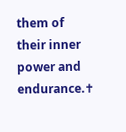them of their inner power and endurance.✝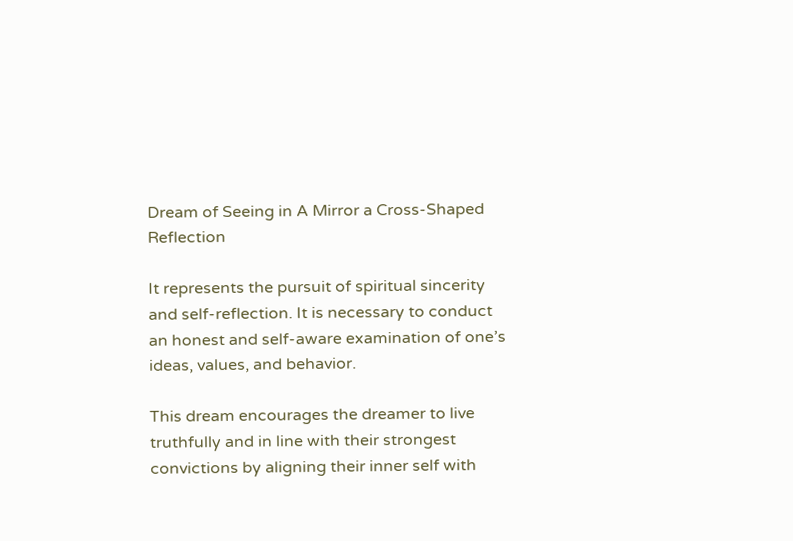Dream of Seeing in A Mirror a Cross-Shaped Reflection

It represents the pursuit of spiritual sincerity and self-reflection. It is necessary to conduct an honest and self-aware examination of one’s ideas, values, and behavior.

This dream encourages the dreamer to live truthfully and in line with their strongest convictions by aligning their inner self with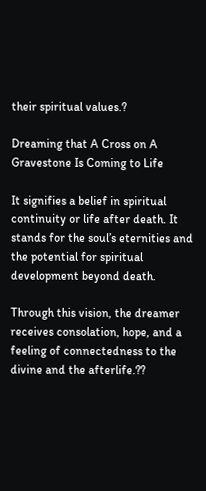their spiritual values.?

Dreaming that A Cross on A Gravestone Is Coming to Life

It signifies a belief in spiritual continuity or life after death. It stands for the soul’s eternities and the potential for spiritual development beyond death.

Through this vision, the dreamer receives consolation, hope, and a feeling of connectedness to the divine and the afterlife.??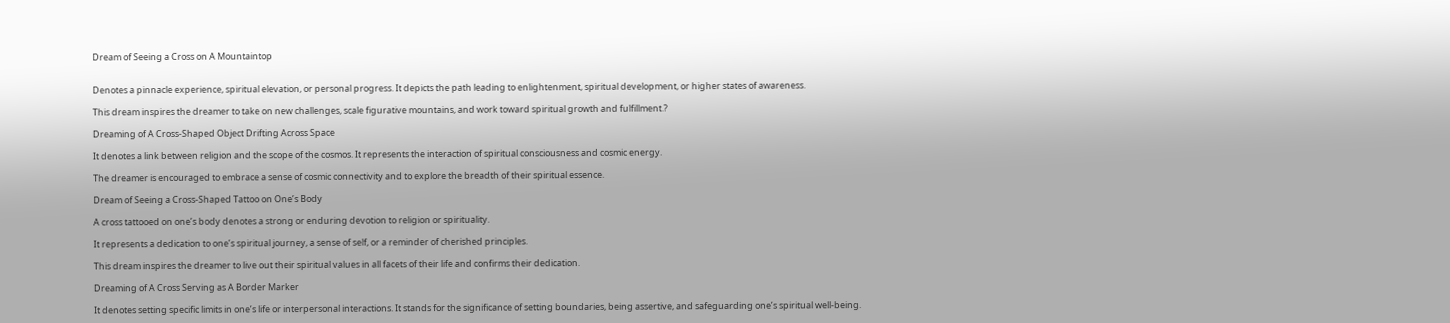Dream of Seeing a Cross on A Mountaintop


Denotes a pinnacle experience, spiritual elevation, or personal progress. It depicts the path leading to enlightenment, spiritual development, or higher states of awareness.

This dream inspires the dreamer to take on new challenges, scale figurative mountains, and work toward spiritual growth and fulfillment.?

Dreaming of A Cross-Shaped Object Drifting Across Space

It denotes a link between religion and the scope of the cosmos. It represents the interaction of spiritual consciousness and cosmic energy.

The dreamer is encouraged to embrace a sense of cosmic connectivity and to explore the breadth of their spiritual essence.

Dream of Seeing a Cross-Shaped Tattoo on One’s Body

A cross tattooed on one’s body denotes a strong or enduring devotion to religion or spirituality.

It represents a dedication to one’s spiritual journey, a sense of self, or a reminder of cherished principles.

This dream inspires the dreamer to live out their spiritual values in all facets of their life and confirms their dedication.

Dreaming of A Cross Serving as A Border Marker

It denotes setting specific limits in one’s life or interpersonal interactions. It stands for the significance of setting boundaries, being assertive, and safeguarding one’s spiritual well-being.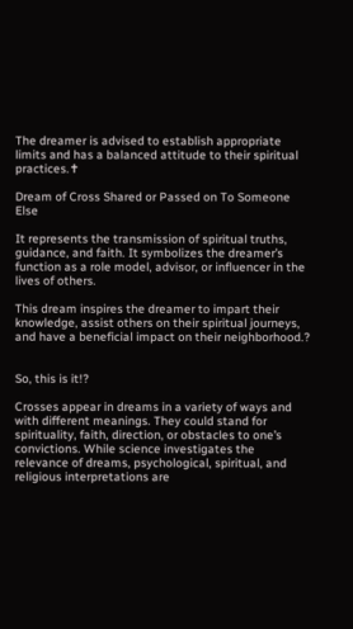The dreamer is advised to establish appropriate limits and has a balanced attitude to their spiritual practices.✝

Dream of Cross Shared or Passed on To Someone Else

It represents the transmission of spiritual truths, guidance, and faith. It symbolizes the dreamer’s function as a role model, advisor, or influencer in the lives of others.

This dream inspires the dreamer to impart their knowledge, assist others on their spiritual journeys, and have a beneficial impact on their neighborhood.?


So, this is it!?

Crosses appear in dreams in a variety of ways and with different meanings. They could stand for spirituality, faith, direction, or obstacles to one’s convictions. While science investigates the relevance of dreams, psychological, spiritual, and religious interpretations are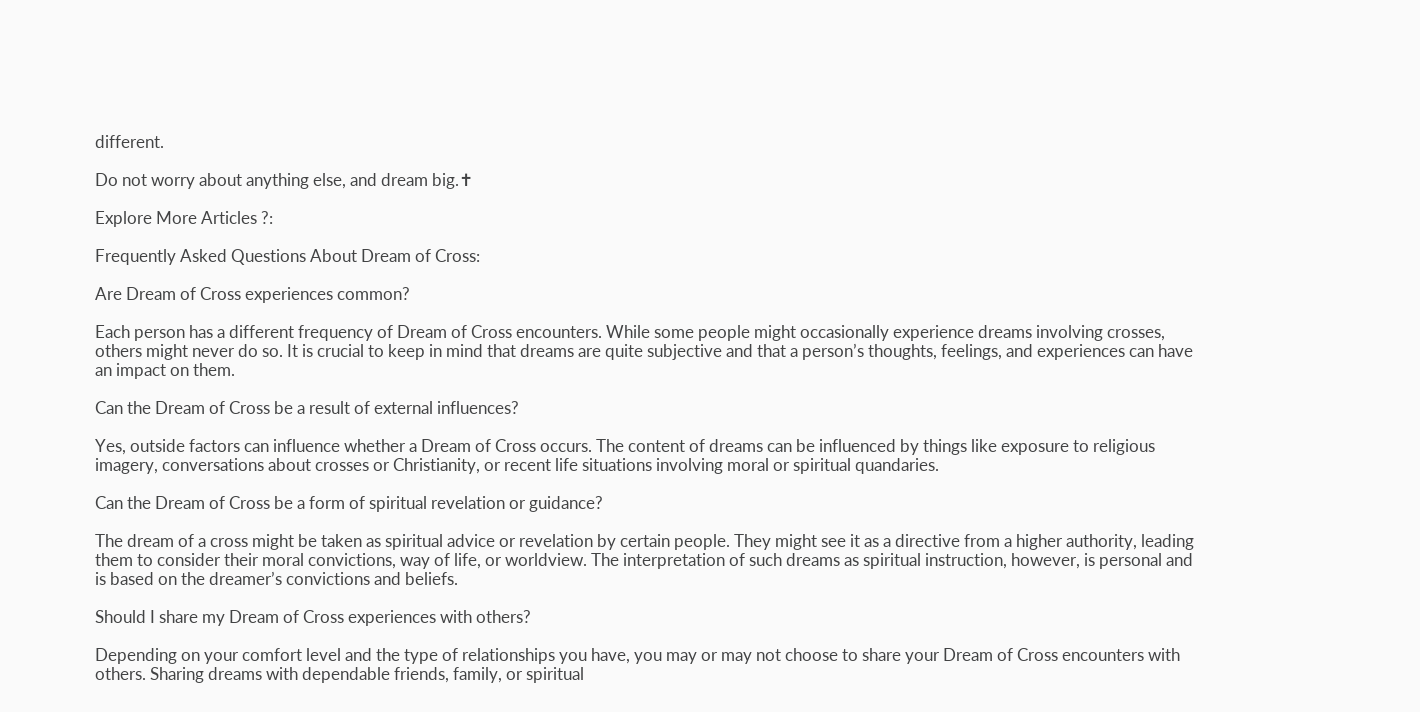different.

Do not worry about anything else, and dream big.✝

Explore More Articles ?:

Frequently Asked Questions About Dream of Cross:

Are Dream of Cross experiences common?

Each person has a different frequency of Dream of Cross encounters. While some people might occasionally experience dreams involving crosses, others might never do so. It is crucial to keep in mind that dreams are quite subjective and that a person’s thoughts, feelings, and experiences can have an impact on them.

Can the Dream of Cross be a result of external influences?

Yes, outside factors can influence whether a Dream of Cross occurs. The content of dreams can be influenced by things like exposure to religious imagery, conversations about crosses or Christianity, or recent life situations involving moral or spiritual quandaries.

Can the Dream of Cross be a form of spiritual revelation or guidance?

The dream of a cross might be taken as spiritual advice or revelation by certain people. They might see it as a directive from a higher authority, leading them to consider their moral convictions, way of life, or worldview. The interpretation of such dreams as spiritual instruction, however, is personal and is based on the dreamer’s convictions and beliefs.

Should I share my Dream of Cross experiences with others?

Depending on your comfort level and the type of relationships you have, you may or may not choose to share your Dream of Cross encounters with others. Sharing dreams with dependable friends, family, or spiritual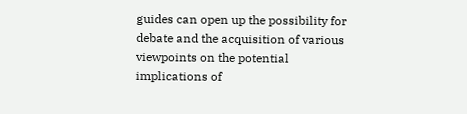guides can open up the possibility for debate and the acquisition of various viewpoints on the potential implications of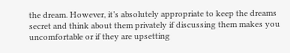the dream. However, it’s absolutely appropriate to keep the dreams secret and think about them privately if discussing them makes you uncomfortable or if they are upsetting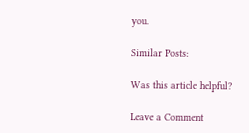you.

Similar Posts:

Was this article helpful?

Leave a Comment